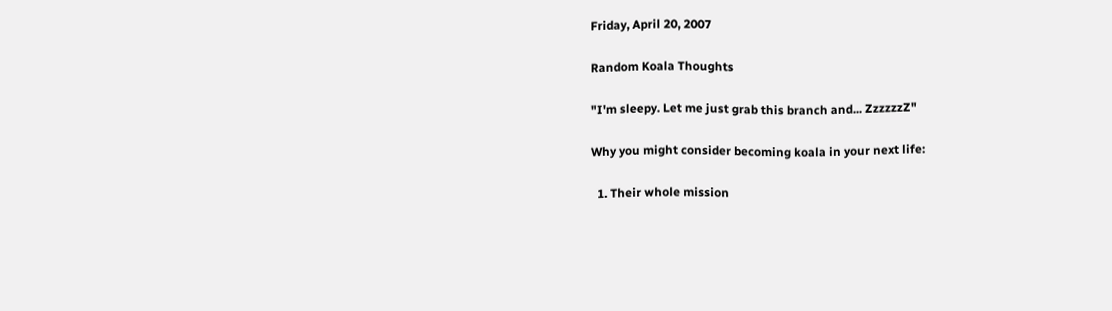Friday, April 20, 2007

Random Koala Thoughts

"I'm sleepy. Let me just grab this branch and... ZzzzzzZ"

Why you might consider becoming koala in your next life:

  1. Their whole mission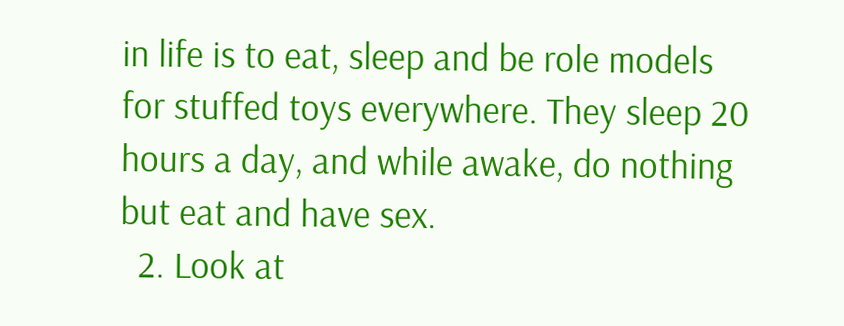in life is to eat, sleep and be role models for stuffed toys everywhere. They sleep 20 hours a day, and while awake, do nothing but eat and have sex.
  2. Look at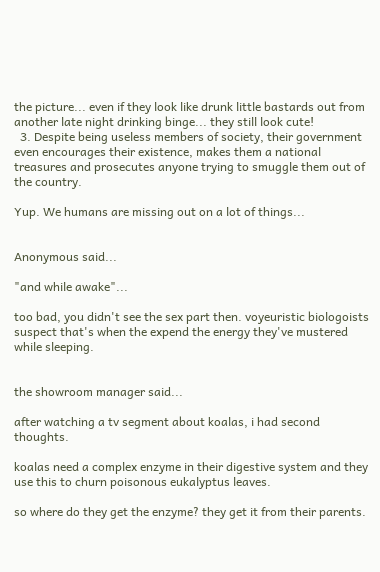the picture... even if they look like drunk little bastards out from another late night drinking binge... they still look cute!
  3. Despite being useless members of society, their government even encourages their existence, makes them a national treasures and prosecutes anyone trying to smuggle them out of the country.

Yup. We humans are missing out on a lot of things...


Anonymous said...

"and while awake"...

too bad, you didn't see the sex part then. voyeuristic biologoists suspect that's when the expend the energy they've mustered while sleeping.


the showroom manager said...

after watching a tv segment about koalas, i had second thoughts.

koalas need a complex enzyme in their digestive system and they use this to churn poisonous eukalyptus leaves.

so where do they get the enzyme? they get it from their parents.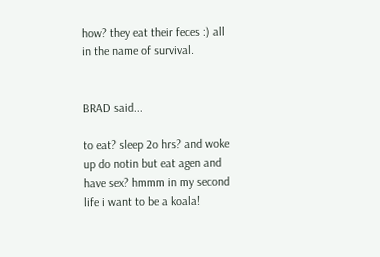how? they eat their feces :) all in the name of survival.


BRAD said...

to eat? sleep 2o hrs? and woke up do notin but eat agen and have sex? hmmm in my second life i want to be a koala!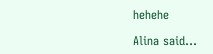hehehe

Alina said...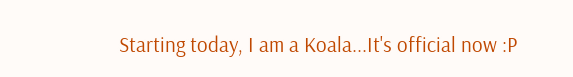Starting today, I am a Koala...It's official now :P